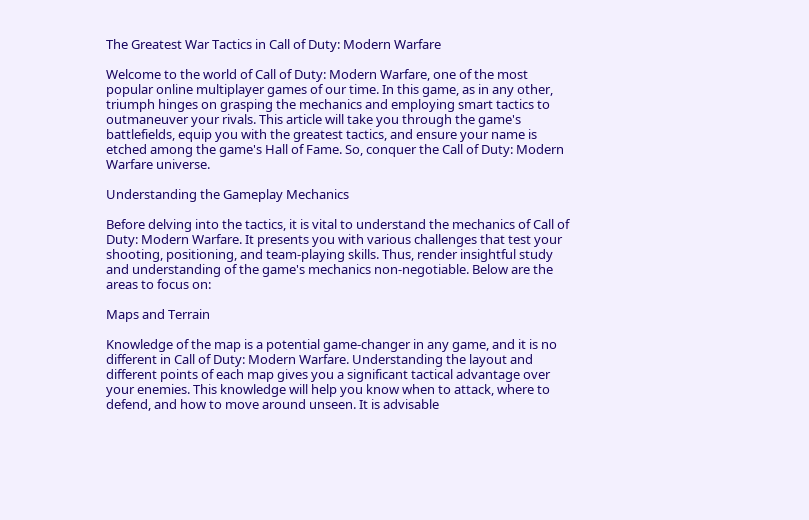The Greatest War Tactics in Call of Duty: Modern Warfare

Welcome to the world of Call of Duty: Modern Warfare, one of the most popular online multiplayer games of our time. In this game, as in any other, triumph hinges on grasping the mechanics and employing smart tactics to outmaneuver your rivals. This article will take you through the game's battlefields, equip you with the greatest tactics, and ensure your name is etched among the game's Hall of Fame. So, conquer the Call of Duty: Modern Warfare universe.

Understanding the Gameplay Mechanics

Before delving into the tactics, it is vital to understand the mechanics of Call of Duty: Modern Warfare. It presents you with various challenges that test your shooting, positioning, and team-playing skills. Thus, render insightful study and understanding of the game's mechanics non-negotiable. Below are the areas to focus on:

Maps and Terrain

Knowledge of the map is a potential game-changer in any game, and it is no different in Call of Duty: Modern Warfare. Understanding the layout and different points of each map gives you a significant tactical advantage over your enemies. This knowledge will help you know when to attack, where to defend, and how to move around unseen. It is advisable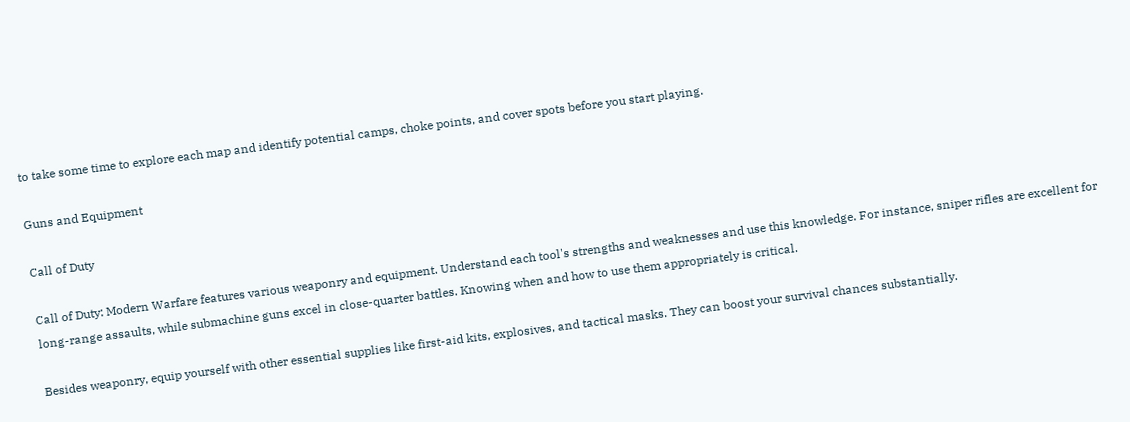to take some time to explore each map and identify potential camps, choke points, and cover spots before you start playing.

Guns and Equipment

Call of Duty

Call of Duty: Modern Warfare features various weaponry and equipment. Understand each tool's strengths and weaknesses and use this knowledge. For instance, sniper rifles are excellent for long-range assaults, while submachine guns excel in close-quarter battles. Knowing when and how to use them appropriately is critical.

Besides weaponry, equip yourself with other essential supplies like first-aid kits, explosives, and tactical masks. They can boost your survival chances substantially.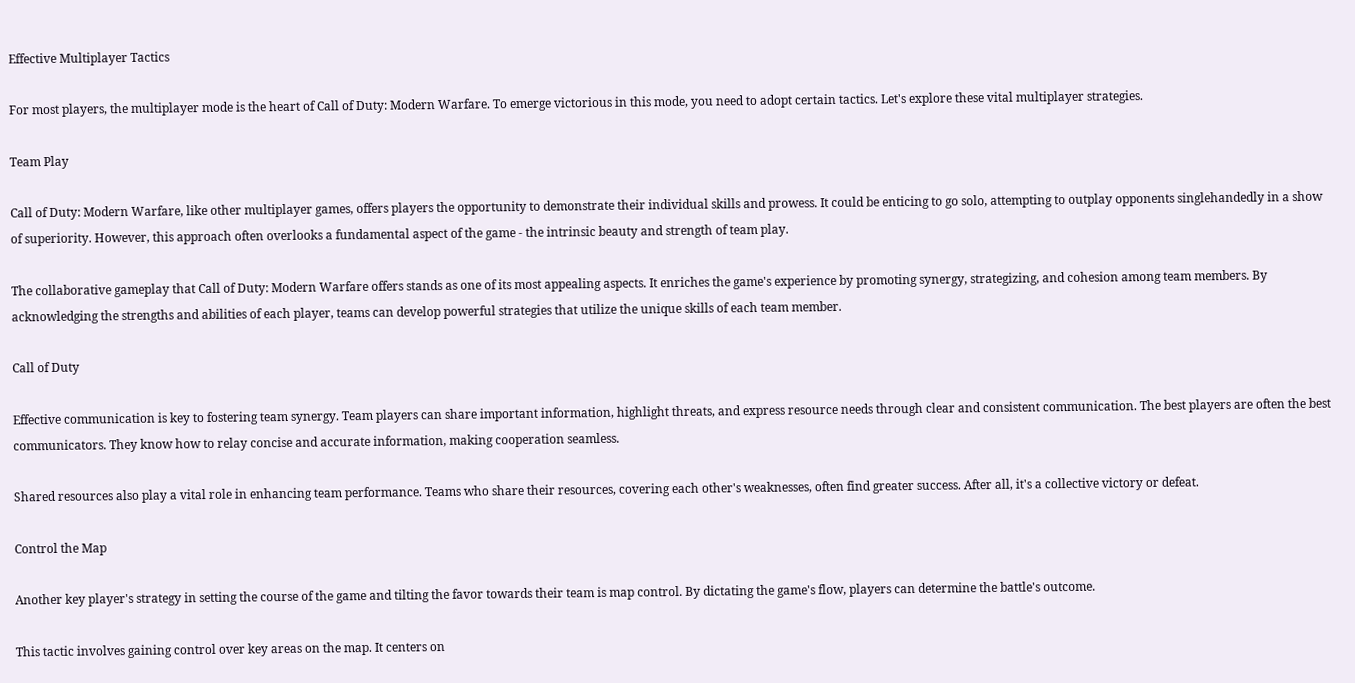Effective Multiplayer Tactics

For most players, the multiplayer mode is the heart of Call of Duty: Modern Warfare. To emerge victorious in this mode, you need to adopt certain tactics. Let's explore these vital multiplayer strategies.

Team Play

Call of Duty: Modern Warfare, like other multiplayer games, offers players the opportunity to demonstrate their individual skills and prowess. It could be enticing to go solo, attempting to outplay opponents singlehandedly in a show of superiority. However, this approach often overlooks a fundamental aspect of the game - the intrinsic beauty and strength of team play.

The collaborative gameplay that Call of Duty: Modern Warfare offers stands as one of its most appealing aspects. It enriches the game's experience by promoting synergy, strategizing, and cohesion among team members. By acknowledging the strengths and abilities of each player, teams can develop powerful strategies that utilize the unique skills of each team member.

Call of Duty

Effective communication is key to fostering team synergy. Team players can share important information, highlight threats, and express resource needs through clear and consistent communication. The best players are often the best communicators. They know how to relay concise and accurate information, making cooperation seamless.

Shared resources also play a vital role in enhancing team performance. Teams who share their resources, covering each other's weaknesses, often find greater success. After all, it's a collective victory or defeat.

Control the Map

Another key player's strategy in setting the course of the game and tilting the favor towards their team is map control. By dictating the game's flow, players can determine the battle's outcome.

This tactic involves gaining control over key areas on the map. It centers on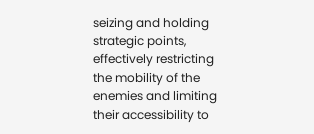seizing and holding strategic points, effectively restricting the mobility of the enemies and limiting their accessibility to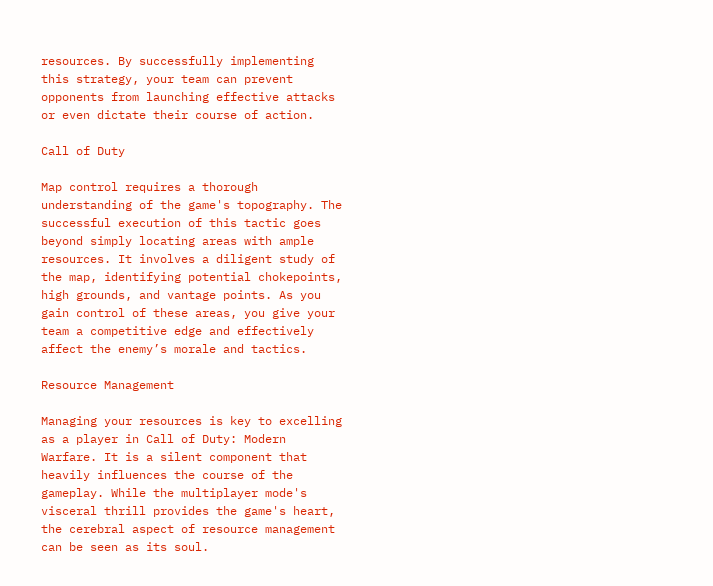resources. By successfully implementing this strategy, your team can prevent opponents from launching effective attacks or even dictate their course of action.

Call of Duty

Map control requires a thorough understanding of the game's topography. The successful execution of this tactic goes beyond simply locating areas with ample resources. It involves a diligent study of the map, identifying potential chokepoints, high grounds, and vantage points. As you gain control of these areas, you give your team a competitive edge and effectively affect the enemy’s morale and tactics.

Resource Management

Managing your resources is key to excelling as a player in Call of Duty: Modern Warfare. It is a silent component that heavily influences the course of the gameplay. While the multiplayer mode's visceral thrill provides the game's heart, the cerebral aspect of resource management can be seen as its soul.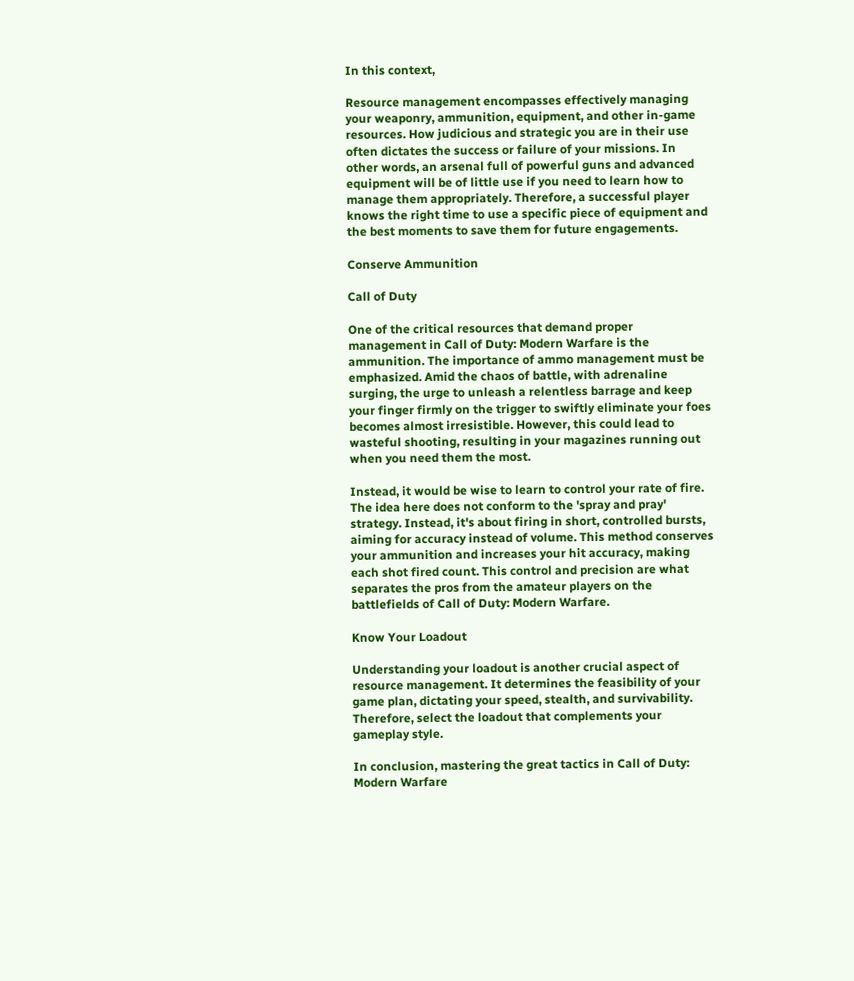In this context,

Resource management encompasses effectively managing your weaponry, ammunition, equipment, and other in-game resources. How judicious and strategic you are in their use often dictates the success or failure of your missions. In other words, an arsenal full of powerful guns and advanced equipment will be of little use if you need to learn how to manage them appropriately. Therefore, a successful player knows the right time to use a specific piece of equipment and the best moments to save them for future engagements.

Conserve Ammunition

Call of Duty

One of the critical resources that demand proper management in Call of Duty: Modern Warfare is the ammunition. The importance of ammo management must be emphasized. Amid the chaos of battle, with adrenaline surging, the urge to unleash a relentless barrage and keep your finger firmly on the trigger to swiftly eliminate your foes becomes almost irresistible. However, this could lead to wasteful shooting, resulting in your magazines running out when you need them the most.

Instead, it would be wise to learn to control your rate of fire. The idea here does not conform to the 'spray and pray' strategy. Instead, it's about firing in short, controlled bursts, aiming for accuracy instead of volume. This method conserves your ammunition and increases your hit accuracy, making each shot fired count. This control and precision are what separates the pros from the amateur players on the battlefields of Call of Duty: Modern Warfare.

Know Your Loadout

Understanding your loadout is another crucial aspect of resource management. It determines the feasibility of your game plan, dictating your speed, stealth, and survivability. Therefore, select the loadout that complements your gameplay style.

In conclusion, mastering the great tactics in Call of Duty: Modern Warfare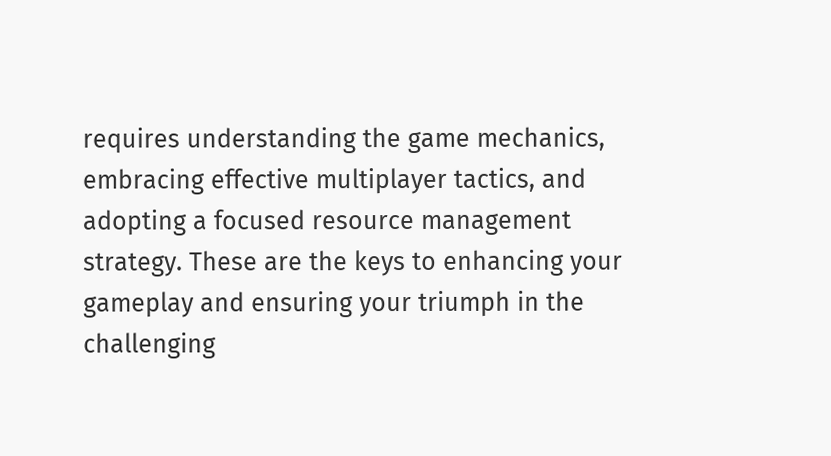requires understanding the game mechanics, embracing effective multiplayer tactics, and adopting a focused resource management strategy. These are the keys to enhancing your gameplay and ensuring your triumph in the challenging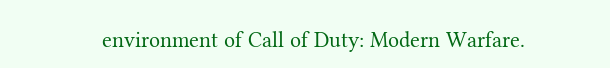environment of Call of Duty: Modern Warfare.